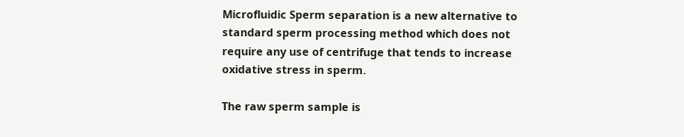Microfluidic Sperm separation is a new alternative to standard sperm processing method which does not require any use of centrifuge that tends to increase oxidative stress in sperm.

The raw sperm sample is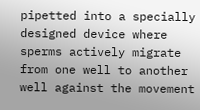pipetted into a specially designed device where sperms actively migrate from one well to another well against the movement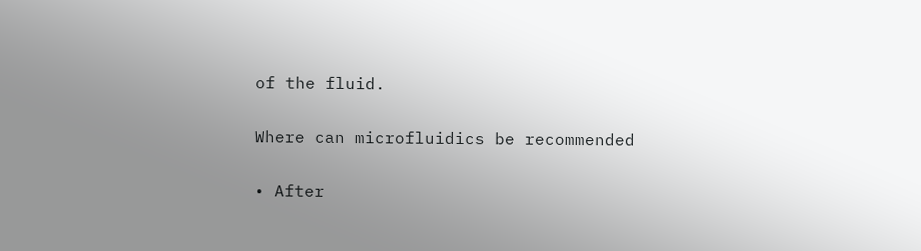of the fluid.

Where can microfluidics be recommended

• After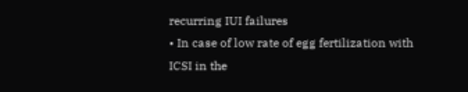recurring IUI failures
• In case of low rate of egg fertilization with ICSI in the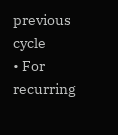previous cycle
• For recurring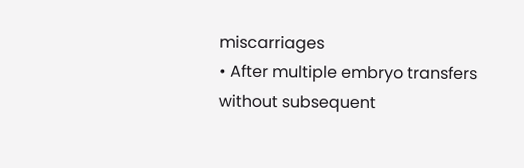miscarriages
• After multiple embryo transfers without subsequent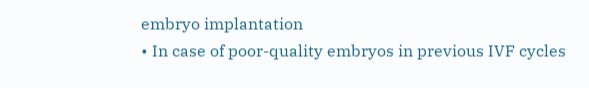embryo implantation
• In case of poor-quality embryos in previous IVF cycles